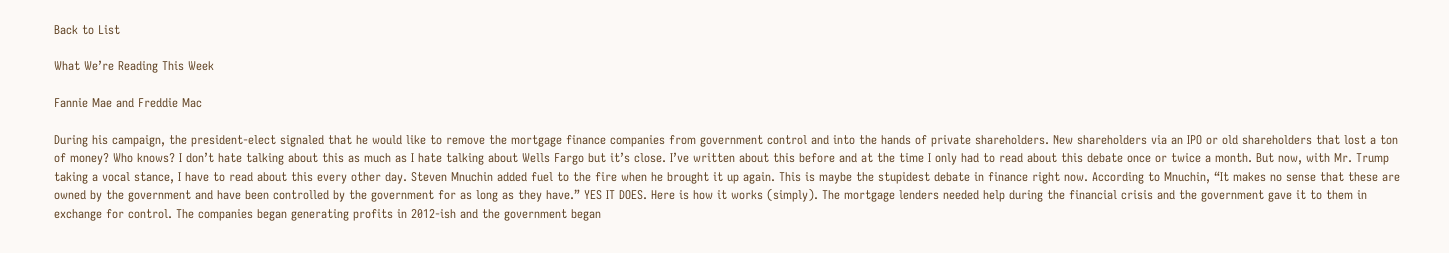Back to List

What We’re Reading This Week

Fannie Mae and Freddie Mac

During his campaign, the president-elect signaled that he would like to remove the mortgage finance companies from government control and into the hands of private shareholders. New shareholders via an IPO or old shareholders that lost a ton of money? Who knows? I don’t hate talking about this as much as I hate talking about Wells Fargo but it’s close. I’ve written about this before and at the time I only had to read about this debate once or twice a month. But now, with Mr. Trump taking a vocal stance, I have to read about this every other day. Steven Mnuchin added fuel to the fire when he brought it up again. This is maybe the stupidest debate in finance right now. According to Mnuchin, “It makes no sense that these are owned by the government and have been controlled by the government for as long as they have.” YES IT DOES. Here is how it works (simply). The mortgage lenders needed help during the financial crisis and the government gave it to them in exchange for control. The companies began generating profits in 2012-ish and the government began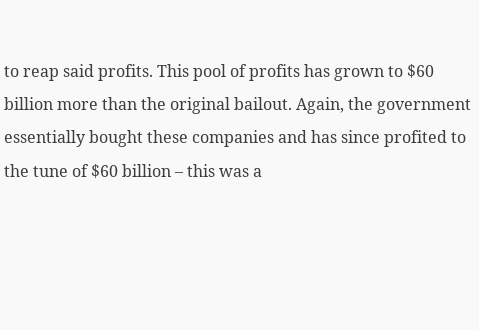to reap said profits. This pool of profits has grown to $60 billion more than the original bailout. Again, the government essentially bought these companies and has since profited to the tune of $60 billion – this was a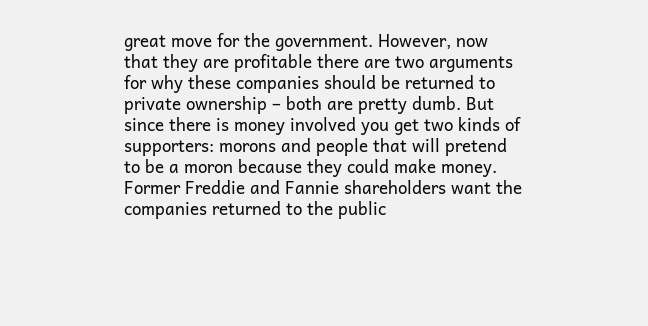great move for the government. However, now that they are profitable there are two arguments for why these companies should be returned to private ownership – both are pretty dumb. But since there is money involved you get two kinds of supporters: morons and people that will pretend to be a moron because they could make money. Former Freddie and Fannie shareholders want the companies returned to the public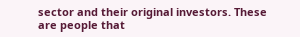sector and their original investors. These are people that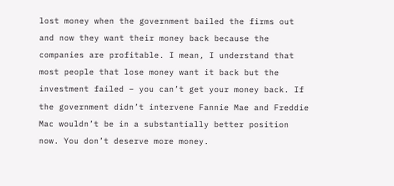lost money when the government bailed the firms out and now they want their money back because the companies are profitable. I mean, I understand that most people that lose money want it back but the investment failed – you can’t get your money back. If the government didn’t intervene Fannie Mae and Freddie Mac wouldn’t be in a substantially better position now. You don’t deserve more money.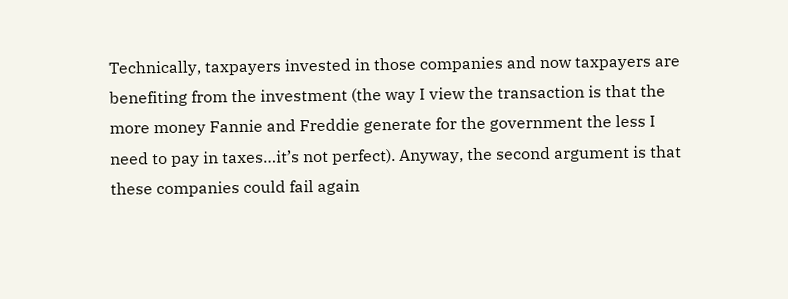Technically, taxpayers invested in those companies and now taxpayers are benefiting from the investment (the way I view the transaction is that the more money Fannie and Freddie generate for the government the less I need to pay in taxes…it’s not perfect). Anyway, the second argument is that these companies could fail again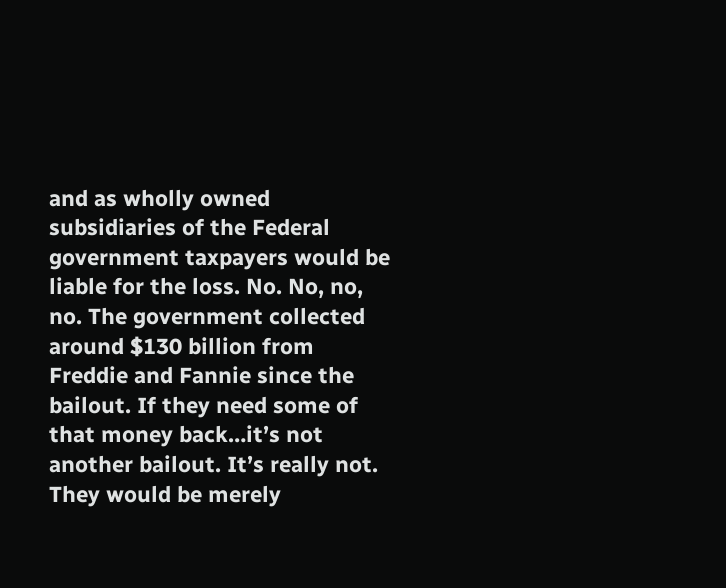and as wholly owned subsidiaries of the Federal government taxpayers would be liable for the loss. No. No, no, no. The government collected around $130 billion from Freddie and Fannie since the bailout. If they need some of that money back…it’s not another bailout. It’s really not. They would be merely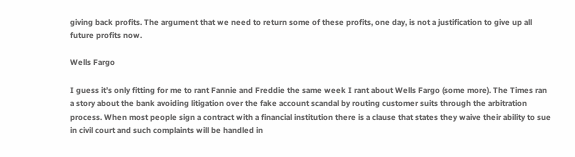giving back profits. The argument that we need to return some of these profits, one day, is not a justification to give up all future profits now.

Wells Fargo

I guess it’s only fitting for me to rant Fannie and Freddie the same week I rant about Wells Fargo (some more). The Times ran a story about the bank avoiding litigation over the fake account scandal by routing customer suits through the arbitration process. When most people sign a contract with a financial institution there is a clause that states they waive their ability to sue in civil court and such complaints will be handled in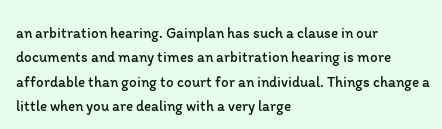an arbitration hearing. Gainplan has such a clause in our documents and many times an arbitration hearing is more affordable than going to court for an individual. Things change a little when you are dealing with a very large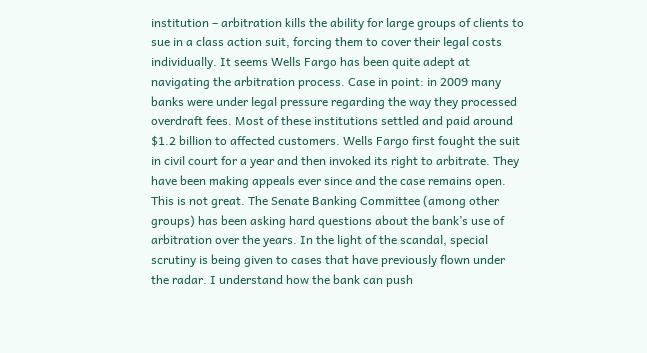institution – arbitration kills the ability for large groups of clients to sue in a class action suit, forcing them to cover their legal costs individually. It seems Wells Fargo has been quite adept at navigating the arbitration process. Case in point: in 2009 many banks were under legal pressure regarding the way they processed overdraft fees. Most of these institutions settled and paid around $1.2 billion to affected customers. Wells Fargo first fought the suit in civil court for a year and then invoked its right to arbitrate. They have been making appeals ever since and the case remains open. This is not great. The Senate Banking Committee (among other groups) has been asking hard questions about the bank’s use of arbitration over the years. In the light of the scandal, special scrutiny is being given to cases that have previously flown under the radar. I understand how the bank can push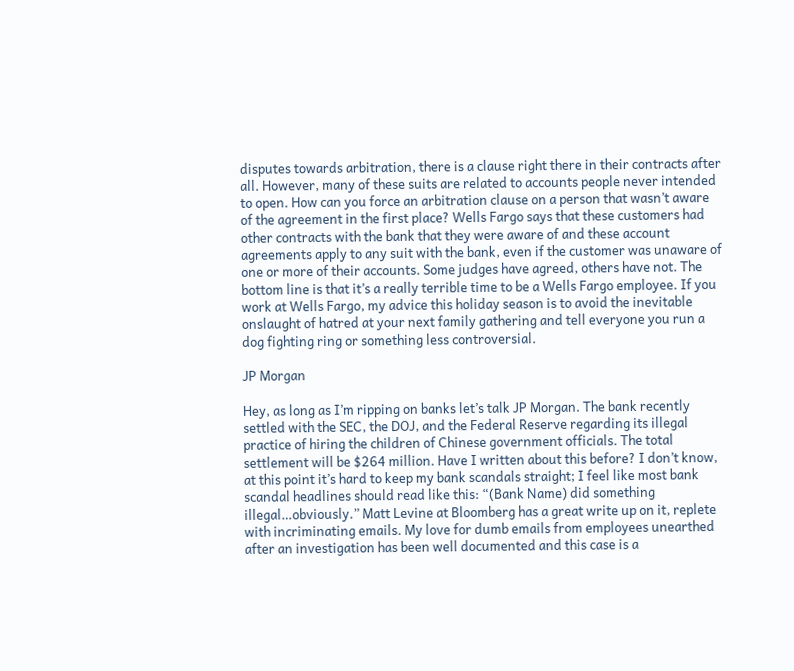disputes towards arbitration, there is a clause right there in their contracts after all. However, many of these suits are related to accounts people never intended to open. How can you force an arbitration clause on a person that wasn’t aware of the agreement in the first place? Wells Fargo says that these customers had other contracts with the bank that they were aware of and these account agreements apply to any suit with the bank, even if the customer was unaware of one or more of their accounts. Some judges have agreed, others have not. The bottom line is that it’s a really terrible time to be a Wells Fargo employee. If you work at Wells Fargo, my advice this holiday season is to avoid the inevitable onslaught of hatred at your next family gathering and tell everyone you run a dog fighting ring or something less controversial.

JP Morgan

Hey, as long as I’m ripping on banks let’s talk JP Morgan. The bank recently settled with the SEC, the DOJ, and the Federal Reserve regarding its illegal practice of hiring the children of Chinese government officials. The total settlement will be $264 million. Have I written about this before? I don’t know, at this point it’s hard to keep my bank scandals straight; I feel like most bank scandal headlines should read like this: “(Bank Name) did something illegal…obviously.” Matt Levine at Bloomberg has a great write up on it, replete with incriminating emails. My love for dumb emails from employees unearthed after an investigation has been well documented and this case is a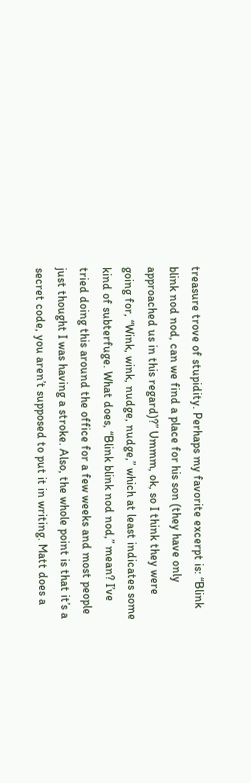treasure trove of stupidity. Perhaps my favorite excerpt is: “Blink blink nod nod, can we find a place for his son (they have only approached us in this regard)?” Ummm, ok, so I think they were going for, “Wink, wink, nudge, nudge,” which at least indicates some kind of subterfuge. What does, “Blink blink nod nod,” mean? I’ve tried doing this around the office for a few weeks and most people just thought I was having a stroke. Also, the whole point is that it’s a secret code, you aren’t supposed to put it in writing. Matt does a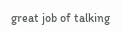great job of talking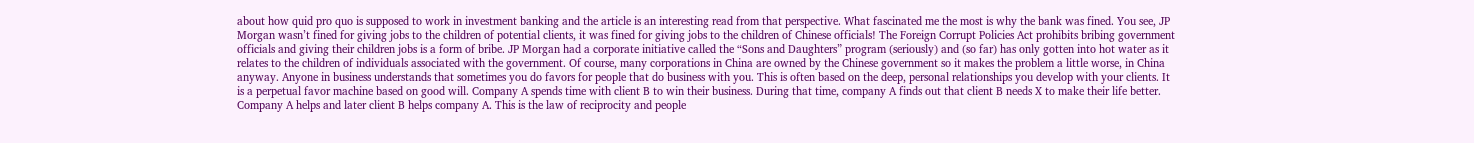about how quid pro quo is supposed to work in investment banking and the article is an interesting read from that perspective. What fascinated me the most is why the bank was fined. You see, JP Morgan wasn’t fined for giving jobs to the children of potential clients, it was fined for giving jobs to the children of Chinese officials! The Foreign Corrupt Policies Act prohibits bribing government officials and giving their children jobs is a form of bribe. JP Morgan had a corporate initiative called the “Sons and Daughters” program (seriously) and (so far) has only gotten into hot water as it relates to the children of individuals associated with the government. Of course, many corporations in China are owned by the Chinese government so it makes the problem a little worse, in China anyway. Anyone in business understands that sometimes you do favors for people that do business with you. This is often based on the deep, personal relationships you develop with your clients. It is a perpetual favor machine based on good will. Company A spends time with client B to win their business. During that time, company A finds out that client B needs X to make their life better. Company A helps and later client B helps company A. This is the law of reciprocity and people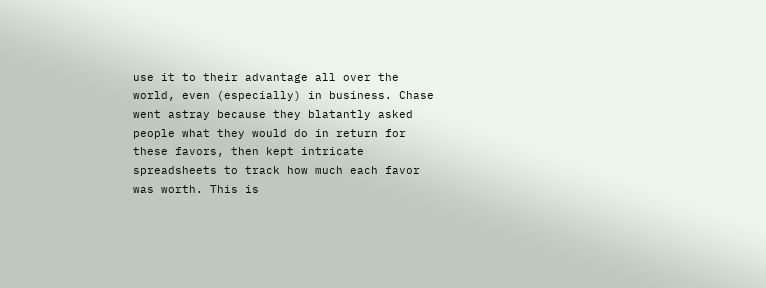use it to their advantage all over the world, even (especially) in business. Chase went astray because they blatantly asked people what they would do in return for these favors, then kept intricate spreadsheets to track how much each favor was worth. This is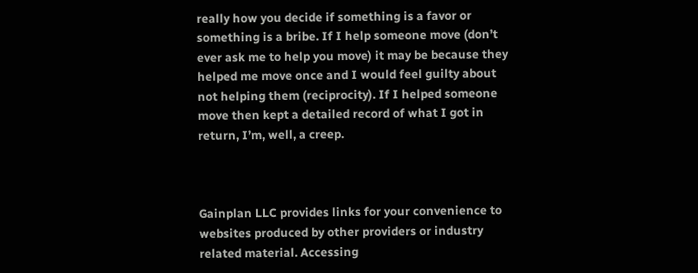really how you decide if something is a favor or something is a bribe. If I help someone move (don’t ever ask me to help you move) it may be because they helped me move once and I would feel guilty about not helping them (reciprocity). If I helped someone move then kept a detailed record of what I got in return, I’m, well, a creep.



Gainplan LLC provides links for your convenience to websites produced by other providers or industry related material. Accessing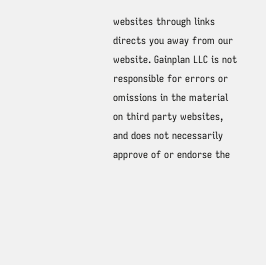websites through links directs you away from our website. Gainplan LLC is not responsible for errors or omissions in the material on third party websites, and does not necessarily approve of or endorse the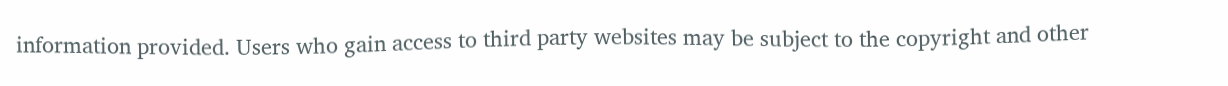information provided. Users who gain access to third party websites may be subject to the copyright and other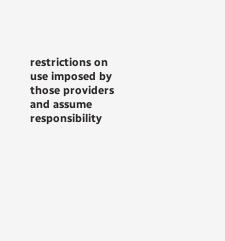restrictions on use imposed by those providers and assume responsibility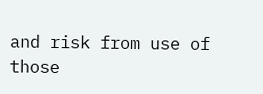and risk from use of those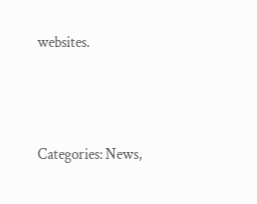websites.




Categories: News,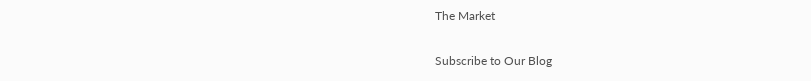The Market

Subscribe to Our Blog